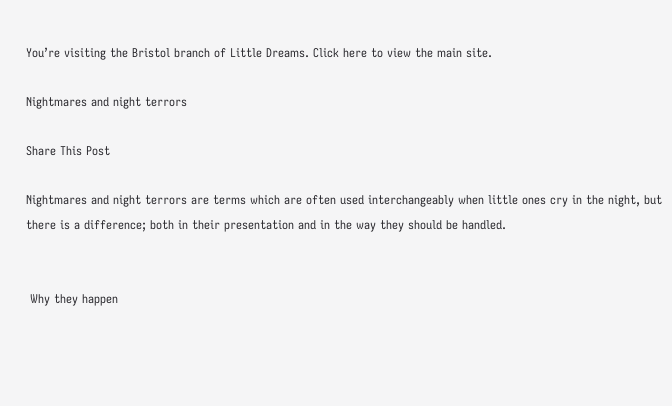You’re visiting the Bristol branch of Little Dreams. Click here to view the main site.

Nightmares and night terrors

Share This Post

Nightmares and night terrors are terms which are often used interchangeably when little ones cry in the night, but there is a difference; both in their presentation and in the way they should be handled.


 Why they happen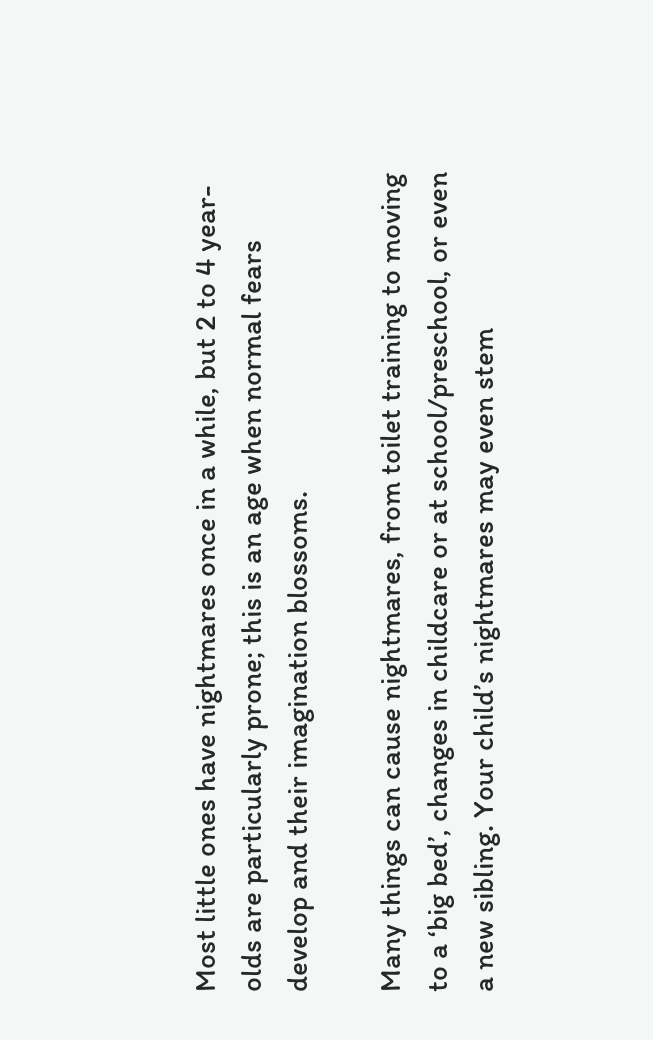Most little ones have nightmares once in a while, but 2 to 4 year-olds are particularly prone; this is an age when normal fears develop and their imagination blossoms.

Many things can cause nightmares, from toilet training to moving to a ‘big bed’, changes in childcare or at school/preschool, or even a new sibling. Your child’s nightmares may even stem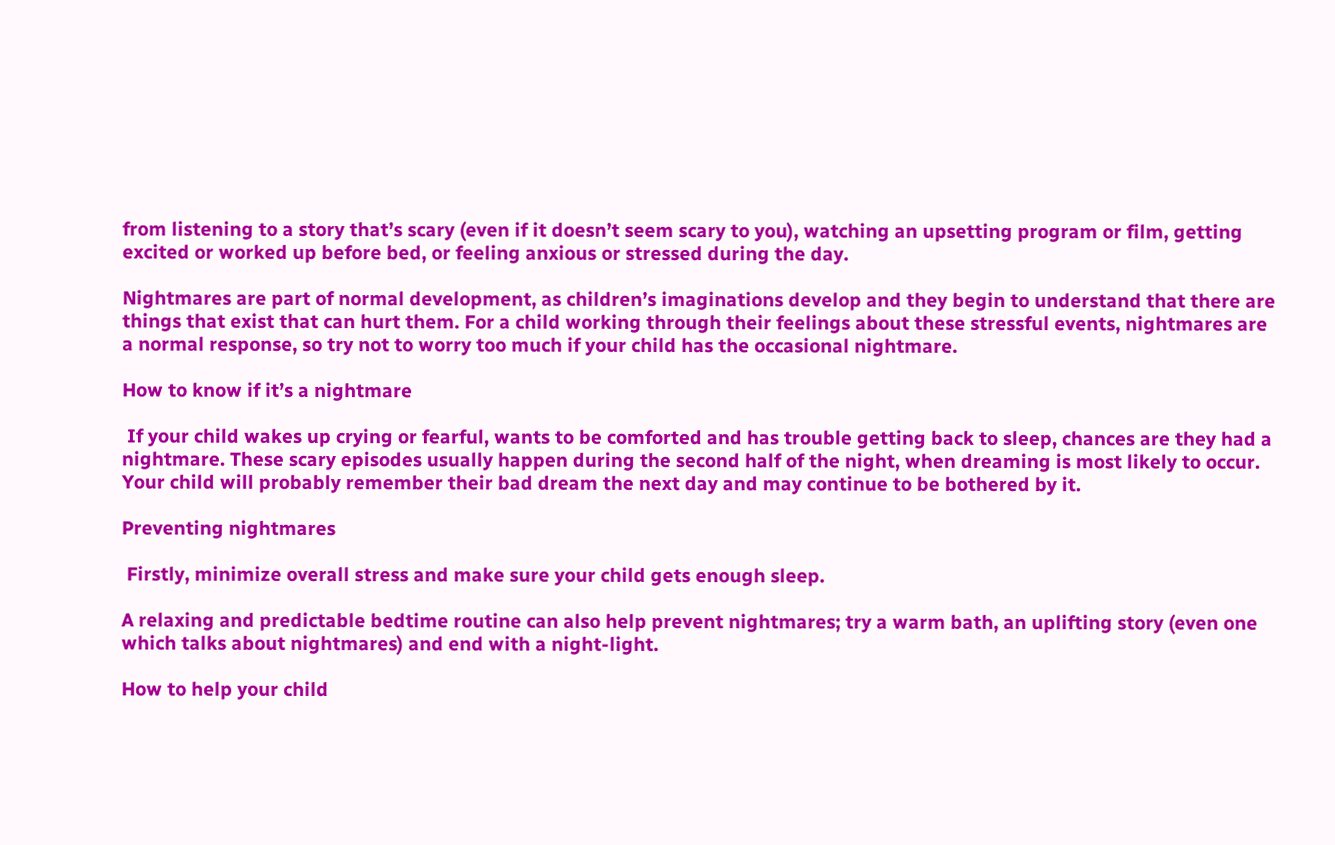from listening to a story that’s scary (even if it doesn’t seem scary to you), watching an upsetting program or film, getting excited or worked up before bed, or feeling anxious or stressed during the day.

Nightmares are part of normal development, as children’s imaginations develop and they begin to understand that there are things that exist that can hurt them. For a child working through their feelings about these stressful events, nightmares are a normal response, so try not to worry too much if your child has the occasional nightmare.

How to know if it’s a nightmare

 If your child wakes up crying or fearful, wants to be comforted and has trouble getting back to sleep, chances are they had a nightmare. These scary episodes usually happen during the second half of the night, when dreaming is most likely to occur. Your child will probably remember their bad dream the next day and may continue to be bothered by it.

Preventing nightmares

 Firstly, minimize overall stress and make sure your child gets enough sleep.

A relaxing and predictable bedtime routine can also help prevent nightmares; try a warm bath, an uplifting story (even one which talks about nightmares) and end with a night-light.

How to help your child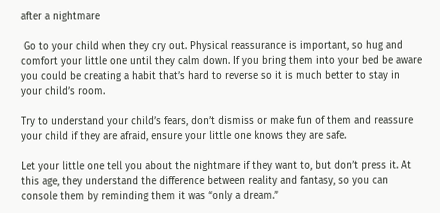after a nightmare

 Go to your child when they cry out. Physical reassurance is important, so hug and comfort your little one until they calm down. If you bring them into your bed be aware you could be creating a habit that’s hard to reverse so it is much better to stay in your child’s room.

Try to understand your child’s fears, don’t dismiss or make fun of them and reassure your child if they are afraid, ensure your little one knows they are safe.

Let your little one tell you about the nightmare if they want to, but don’t press it. At this age, they understand the difference between reality and fantasy, so you can console them by reminding them it was “only a dream.”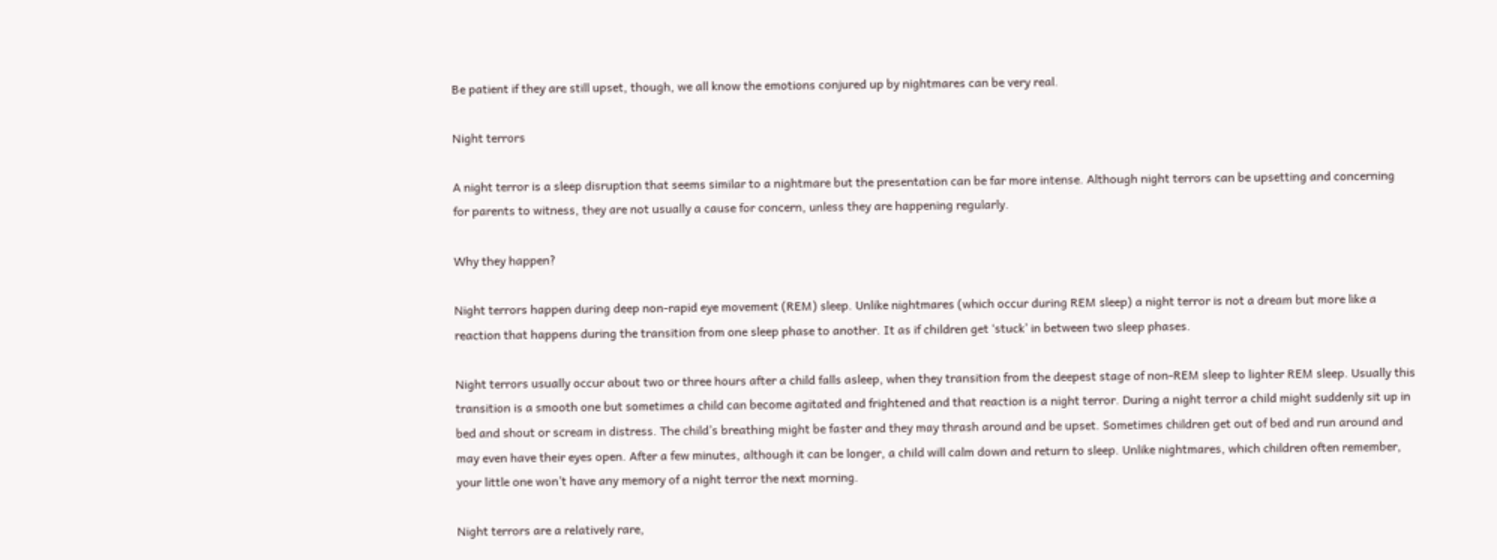Be patient if they are still upset, though, we all know the emotions conjured up by nightmares can be very real.

Night terrors

A night terror is a sleep disruption that seems similar to a nightmare but the presentation can be far more intense. Although night terrors can be upsetting and concerning for parents to witness, they are not usually a cause for concern, unless they are happening regularly.

Why they happen?

Night terrors happen during deep non-rapid eye movement (REM) sleep. Unlike nightmares (which occur during REM sleep) a night terror is not a dream but more like a reaction that happens during the transition from one sleep phase to another. It as if children get ‘stuck’ in between two sleep phases.

Night terrors usually occur about two or three hours after a child falls asleep, when they transition from the deepest stage of non-REM sleep to lighter REM sleep. Usually this transition is a smooth one but sometimes a child can become agitated and frightened and that reaction is a night terror. During a night terror a child might suddenly sit up in bed and shout or scream in distress. The child’s breathing might be faster and they may thrash around and be upset. Sometimes children get out of bed and run around and may even have their eyes open. After a few minutes, although it can be longer, a child will calm down and return to sleep. Unlike nightmares, which children often remember, your little one won’t have any memory of a night terror the next morning.

Night terrors are a relatively rare,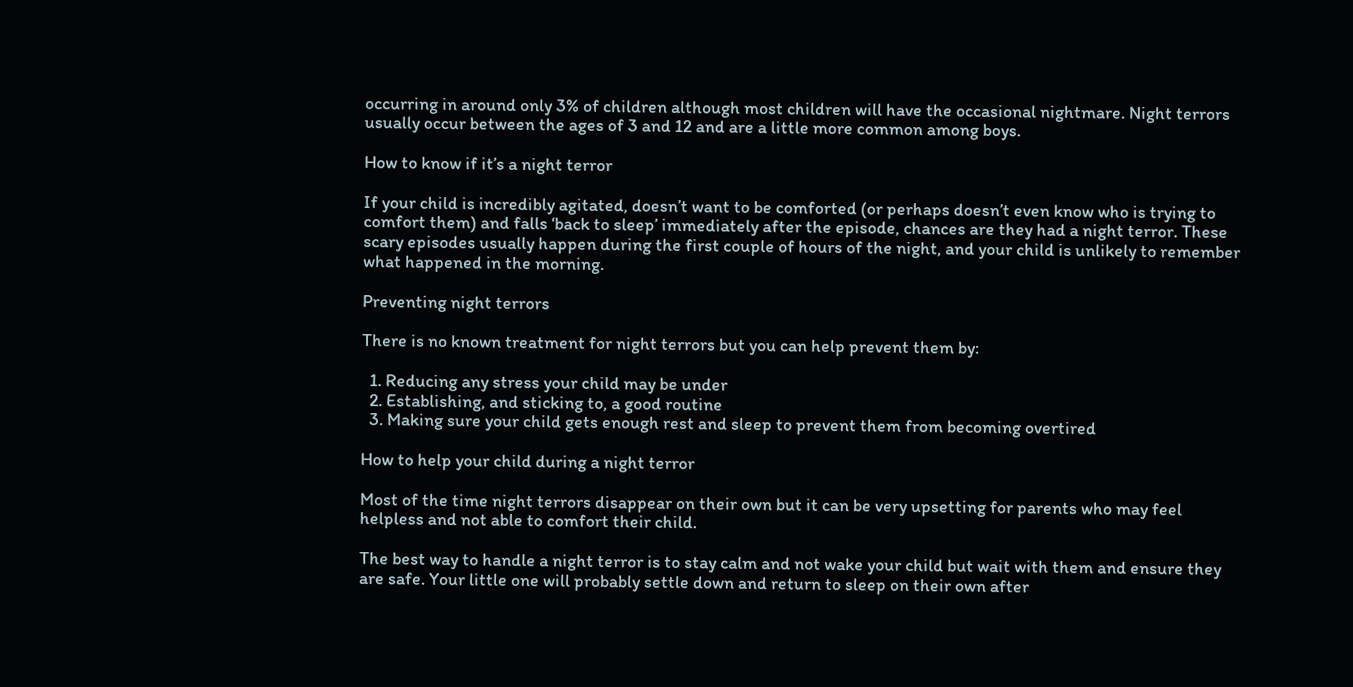occurring in around only 3% of children although most children will have the occasional nightmare. Night terrors usually occur between the ages of 3 and 12 and are a little more common among boys.

How to know if it’s a night terror

If your child is incredibly agitated, doesn’t want to be comforted (or perhaps doesn’t even know who is trying to comfort them) and falls ‘back to sleep’ immediately after the episode, chances are they had a night terror. These scary episodes usually happen during the first couple of hours of the night, and your child is unlikely to remember what happened in the morning.

Preventing night terrors

There is no known treatment for night terrors but you can help prevent them by:

  1. Reducing any stress your child may be under
  2. Establishing, and sticking to, a good routine
  3. Making sure your child gets enough rest and sleep to prevent them from becoming overtired

How to help your child during a night terror

Most of the time night terrors disappear on their own but it can be very upsetting for parents who may feel helpless and not able to comfort their child.

The best way to handle a night terror is to stay calm and not wake your child but wait with them and ensure they are safe. Your little one will probably settle down and return to sleep on their own after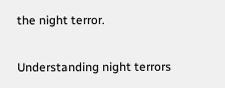the night terror.

Understanding night terrors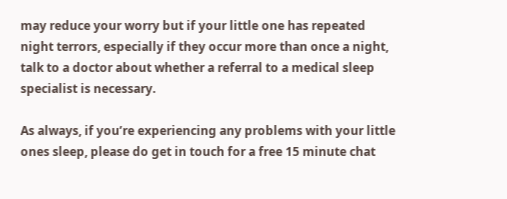may reduce your worry but if your little one has repeated night terrors, especially if they occur more than once a night, talk to a doctor about whether a referral to a medical sleep specialist is necessary.

As always, if you’re experiencing any problems with your little ones sleep, please do get in touch for a free 15 minute chat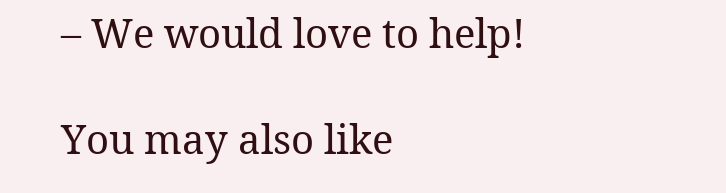– We would love to help!

You may also like